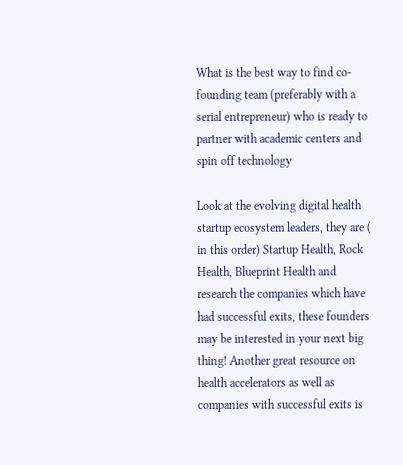What is the best way to find co-founding team (preferably with a serial entrepreneur) who is ready to partner with academic centers and spin off technology

Look at the evolving digital health startup ecosystem leaders, they are ( in this order) Startup Health, Rock Health, Blueprint Health and research the companies which have had successful exits, these founders may be interested in your next big thing! Another great resource on health accelerators as well as companies with successful exits is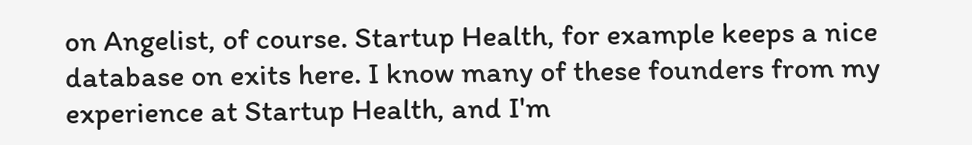on Angelist, of course. Startup Health, for example keeps a nice database on exits here. I know many of these founders from my experience at Startup Health, and I'm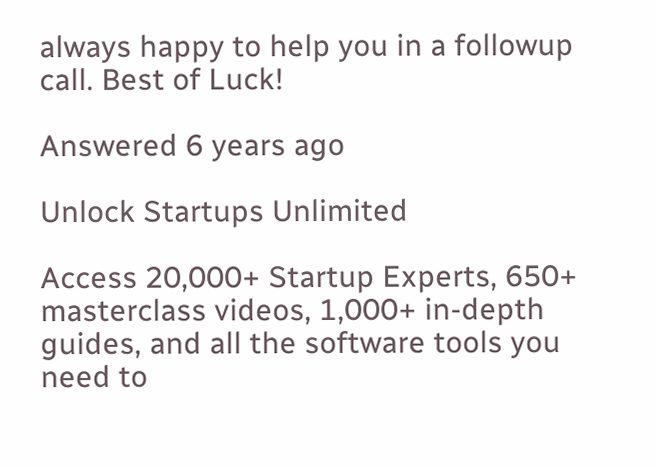always happy to help you in a followup call. Best of Luck!

Answered 6 years ago

Unlock Startups Unlimited

Access 20,000+ Startup Experts, 650+ masterclass videos, 1,000+ in-depth guides, and all the software tools you need to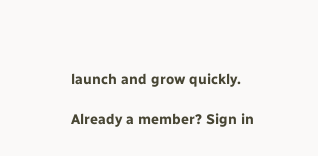launch and grow quickly.

Already a member? Sign in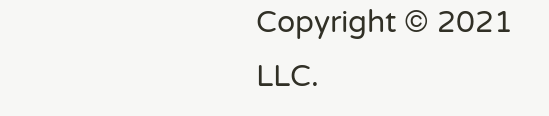Copyright © 2021 LLC.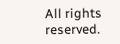All rights reserved.